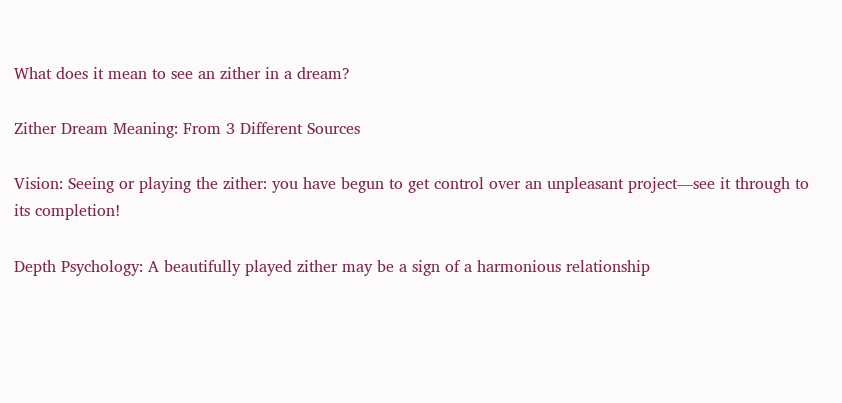What does it mean to see an zither in a dream?

Zither Dream Meaning: From 3 Different Sources

Vision: Seeing or playing the zither: you have begun to get control over an unpleasant project—see it through to its completion!

Depth Psychology: A beautifully played zither may be a sign of a harmonious relationship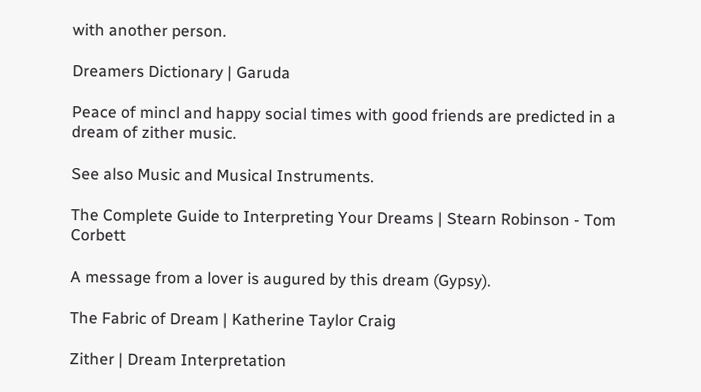with another person.

Dreamers Dictionary | Garuda

Peace of mincl and happy social times with good friends are predicted in a dream of zither music.

See also Music and Musical Instruments.

The Complete Guide to Interpreting Your Dreams | Stearn Robinson - Tom Corbett

A message from a lover is augured by this dream (Gypsy).

The Fabric of Dream | Katherine Taylor Craig

Zither | Dream Interpretation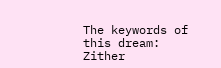The keywords of this dream: Zither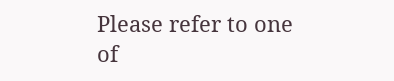Please refer to one of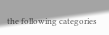the following categories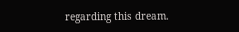regarding this dream.